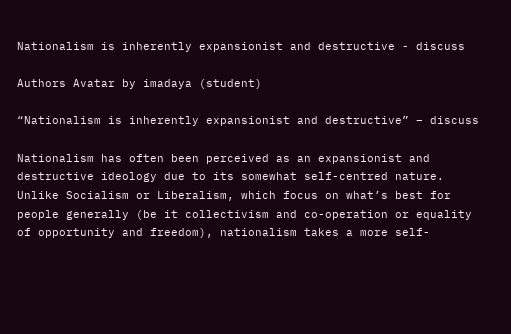Nationalism is inherently expansionist and destructive - discuss

Authors Avatar by imadaya (student)

“Nationalism is inherently expansionist and destructive” – discuss

Nationalism has often been perceived as an expansionist and destructive ideology due to its somewhat self-centred nature. Unlike Socialism or Liberalism, which focus on what’s best for people generally (be it collectivism and co-operation or equality of opportunity and freedom), nationalism takes a more self-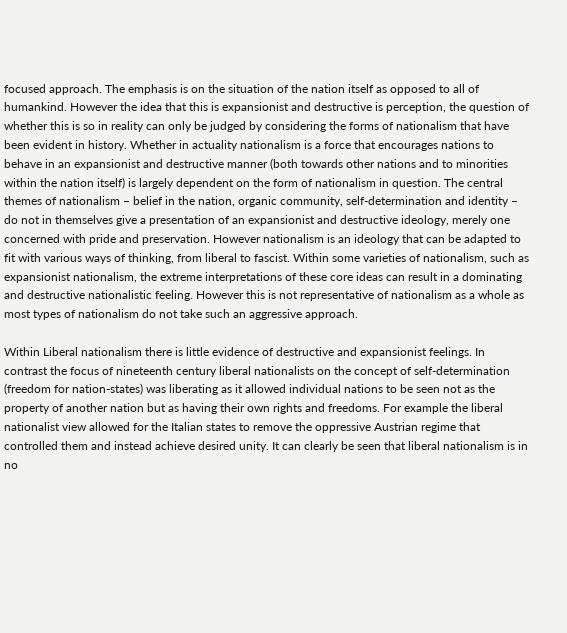focused approach. The emphasis is on the situation of the nation itself as opposed to all of humankind. However the idea that this is expansionist and destructive is perception, the question of whether this is so in reality can only be judged by considering the forms of nationalism that have been evident in history. Whether in actuality nationalism is a force that encourages nations to behave in an expansionist and destructive manner (both towards other nations and to minorities within the nation itself) is largely dependent on the form of nationalism in question. The central themes of nationalism – belief in the nation, organic community, self-determination and identity – do not in themselves give a presentation of an expansionist and destructive ideology, merely one concerned with pride and preservation. However nationalism is an ideology that can be adapted to fit with various ways of thinking, from liberal to fascist. Within some varieties of nationalism, such as expansionist nationalism, the extreme interpretations of these core ideas can result in a dominating and destructive nationalistic feeling. However this is not representative of nationalism as a whole as most types of nationalism do not take such an aggressive approach.

Within Liberal nationalism there is little evidence of destructive and expansionist feelings. In contrast the focus of nineteenth century liberal nationalists on the concept of self-determination (freedom for nation-states) was liberating as it allowed individual nations to be seen not as the property of another nation but as having their own rights and freedoms. For example the liberal nationalist view allowed for the Italian states to remove the oppressive Austrian regime that controlled them and instead achieve desired unity. It can clearly be seen that liberal nationalism is in no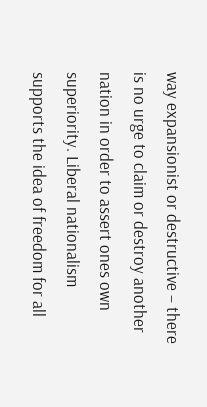way expansionist or destructive – there is no urge to claim or destroy another nation in order to assert ones own superiority. Liberal nationalism supports the idea of freedom for all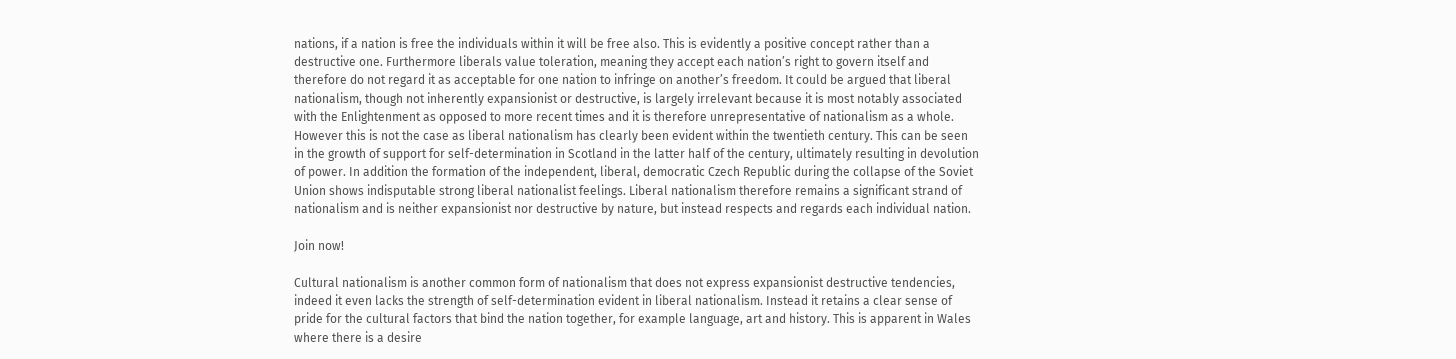nations, if a nation is free the individuals within it will be free also. This is evidently a positive concept rather than a destructive one. Furthermore liberals value toleration, meaning they accept each nation’s right to govern itself and therefore do not regard it as acceptable for one nation to infringe on another’s freedom. It could be argued that liberal nationalism, though not inherently expansionist or destructive, is largely irrelevant because it is most notably associated with the Enlightenment as opposed to more recent times and it is therefore unrepresentative of nationalism as a whole. However this is not the case as liberal nationalism has clearly been evident within the twentieth century. This can be seen in the growth of support for self-determination in Scotland in the latter half of the century, ultimately resulting in devolution of power. In addition the formation of the independent, liberal, democratic Czech Republic during the collapse of the Soviet Union shows indisputable strong liberal nationalist feelings. Liberal nationalism therefore remains a significant strand of nationalism and is neither expansionist nor destructive by nature, but instead respects and regards each individual nation.

Join now!

Cultural nationalism is another common form of nationalism that does not express expansionist destructive tendencies, indeed it even lacks the strength of self-determination evident in liberal nationalism. Instead it retains a clear sense of pride for the cultural factors that bind the nation together, for example language, art and history. This is apparent in Wales where there is a desire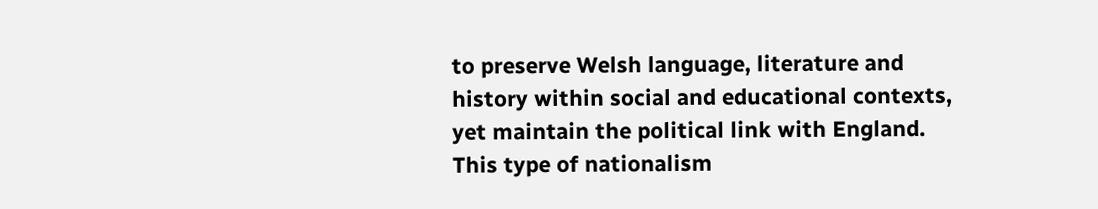to preserve Welsh language, literature and history within social and educational contexts, yet maintain the political link with England. This type of nationalism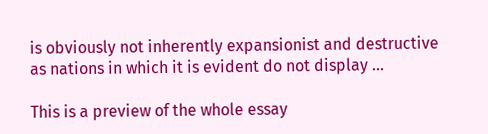is obviously not inherently expansionist and destructive as nations in which it is evident do not display ...

This is a preview of the whole essay